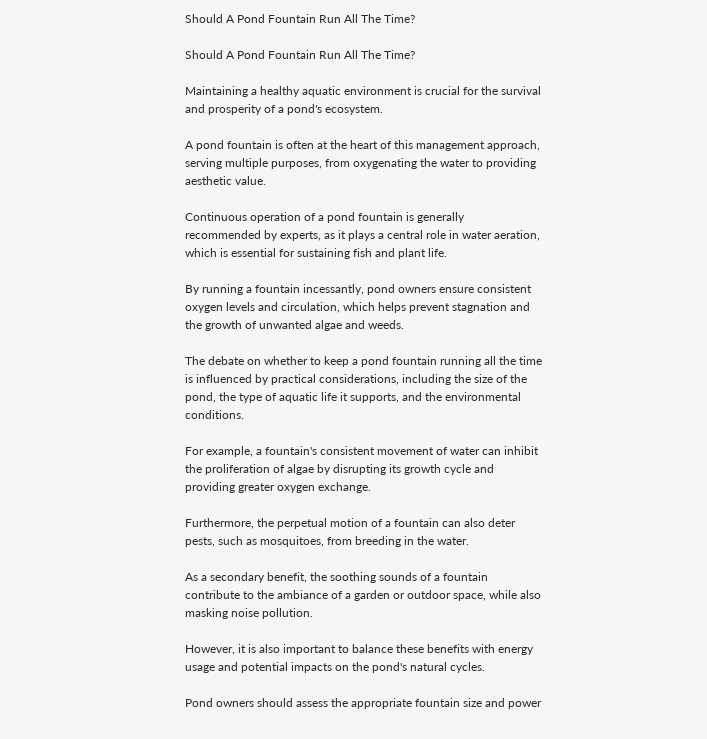Should A Pond Fountain Run All The Time?

Should A Pond Fountain Run All The Time?

Maintaining a healthy aquatic environment is crucial for the survival and prosperity of a pond's ecosystem.

A pond fountain is often at the heart of this management approach, serving multiple purposes, from oxygenating the water to providing aesthetic value.

Continuous operation of a pond fountain is generally recommended by experts, as it plays a central role in water aeration, which is essential for sustaining fish and plant life.

By running a fountain incessantly, pond owners ensure consistent oxygen levels and circulation, which helps prevent stagnation and the growth of unwanted algae and weeds.

The debate on whether to keep a pond fountain running all the time is influenced by practical considerations, including the size of the pond, the type of aquatic life it supports, and the environmental conditions.

For example, a fountain's consistent movement of water can inhibit the proliferation of algae by disrupting its growth cycle and providing greater oxygen exchange.

Furthermore, the perpetual motion of a fountain can also deter pests, such as mosquitoes, from breeding in the water.

As a secondary benefit, the soothing sounds of a fountain contribute to the ambiance of a garden or outdoor space, while also masking noise pollution.

However, it is also important to balance these benefits with energy usage and potential impacts on the pond's natural cycles.

Pond owners should assess the appropriate fountain size and power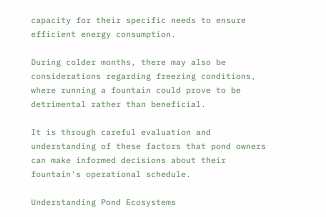capacity for their specific needs to ensure efficient energy consumption.

During colder months, there may also be considerations regarding freezing conditions, where running a fountain could prove to be detrimental rather than beneficial.

It is through careful evaluation and understanding of these factors that pond owners can make informed decisions about their fountain's operational schedule.

Understanding Pond Ecosystems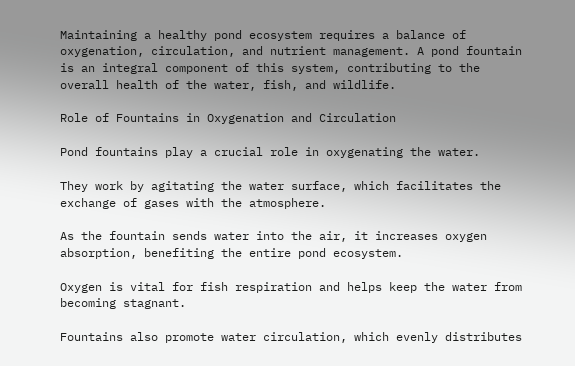Maintaining a healthy pond ecosystem requires a balance of oxygenation, circulation, and nutrient management. A pond fountain is an integral component of this system, contributing to the overall health of the water, fish, and wildlife.

Role of Fountains in Oxygenation and Circulation

Pond fountains play a crucial role in oxygenating the water.

They work by agitating the water surface, which facilitates the exchange of gases with the atmosphere.

As the fountain sends water into the air, it increases oxygen absorption, benefiting the entire pond ecosystem.

Oxygen is vital for fish respiration and helps keep the water from becoming stagnant.

Fountains also promote water circulation, which evenly distributes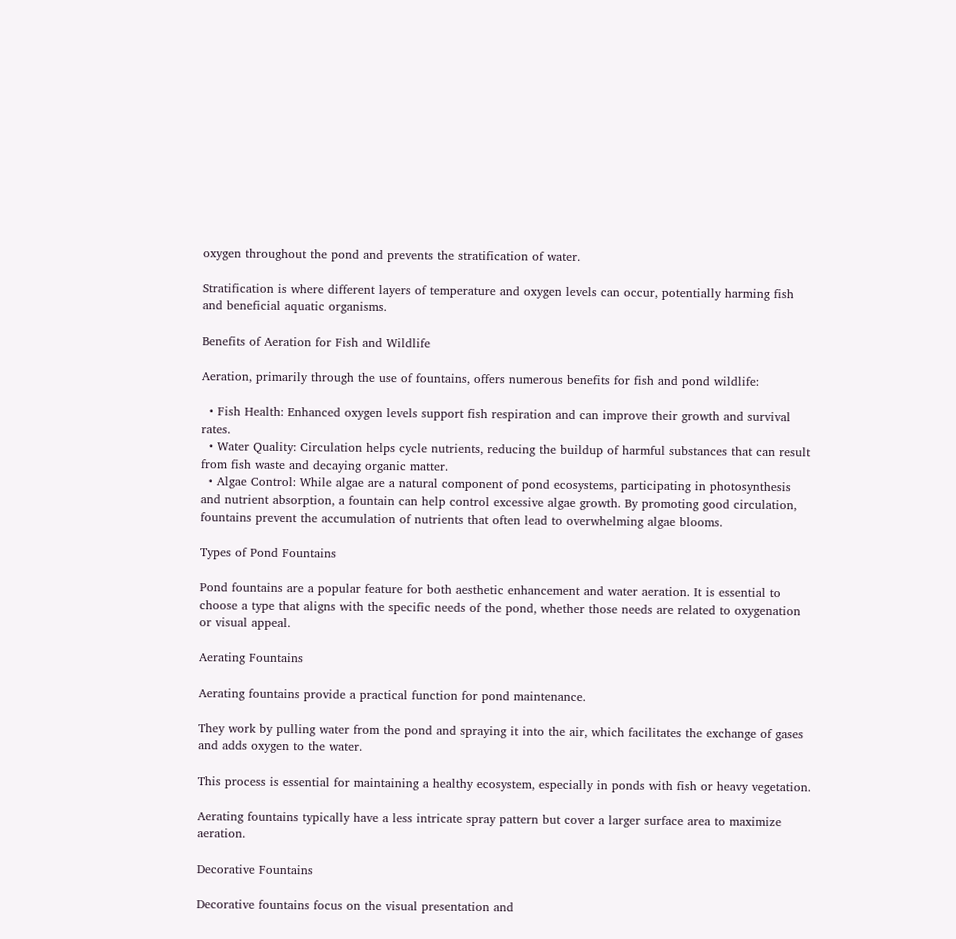oxygen throughout the pond and prevents the stratification of water.

Stratification is where different layers of temperature and oxygen levels can occur, potentially harming fish and beneficial aquatic organisms.

Benefits of Aeration for Fish and Wildlife

Aeration, primarily through the use of fountains, offers numerous benefits for fish and pond wildlife:

  • Fish Health: Enhanced oxygen levels support fish respiration and can improve their growth and survival rates.
  • Water Quality: Circulation helps cycle nutrients, reducing the buildup of harmful substances that can result from fish waste and decaying organic matter.
  • Algae Control: While algae are a natural component of pond ecosystems, participating in photosynthesis and nutrient absorption, a fountain can help control excessive algae growth. By promoting good circulation, fountains prevent the accumulation of nutrients that often lead to overwhelming algae blooms.

Types of Pond Fountains

Pond fountains are a popular feature for both aesthetic enhancement and water aeration. It is essential to choose a type that aligns with the specific needs of the pond, whether those needs are related to oxygenation or visual appeal.

Aerating Fountains

Aerating fountains provide a practical function for pond maintenance.

They work by pulling water from the pond and spraying it into the air, which facilitates the exchange of gases and adds oxygen to the water.

This process is essential for maintaining a healthy ecosystem, especially in ponds with fish or heavy vegetation.

Aerating fountains typically have a less intricate spray pattern but cover a larger surface area to maximize aeration.

Decorative Fountains

Decorative fountains focus on the visual presentation and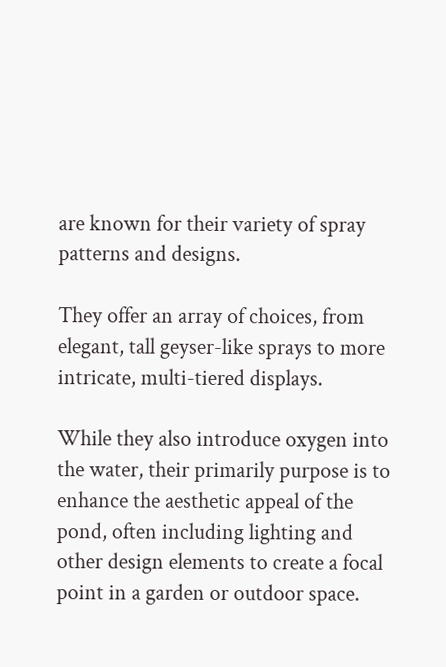are known for their variety of spray patterns and designs.

They offer an array of choices, from elegant, tall geyser-like sprays to more intricate, multi-tiered displays.

While they also introduce oxygen into the water, their primarily purpose is to enhance the aesthetic appeal of the pond, often including lighting and other design elements to create a focal point in a garden or outdoor space.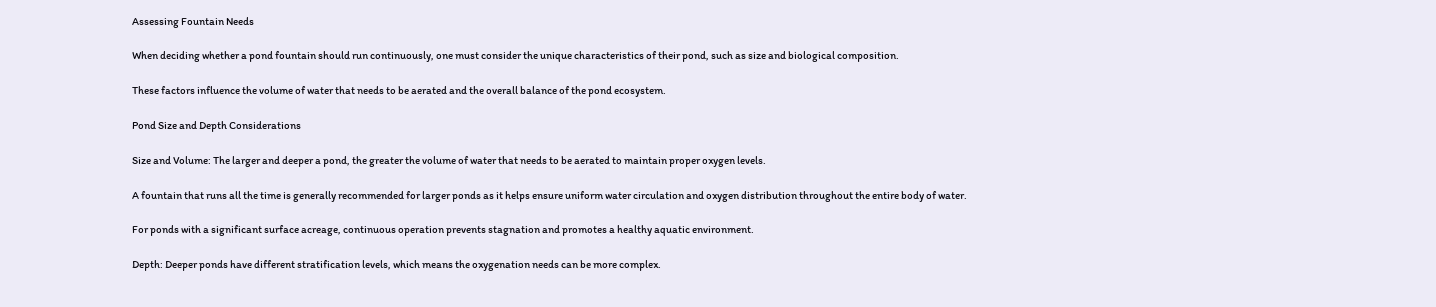Assessing Fountain Needs

When deciding whether a pond fountain should run continuously, one must consider the unique characteristics of their pond, such as size and biological composition.

These factors influence the volume of water that needs to be aerated and the overall balance of the pond ecosystem.

Pond Size and Depth Considerations

Size and Volume: The larger and deeper a pond, the greater the volume of water that needs to be aerated to maintain proper oxygen levels.

A fountain that runs all the time is generally recommended for larger ponds as it helps ensure uniform water circulation and oxygen distribution throughout the entire body of water.

For ponds with a significant surface acreage, continuous operation prevents stagnation and promotes a healthy aquatic environment.

Depth: Deeper ponds have different stratification levels, which means the oxygenation needs can be more complex.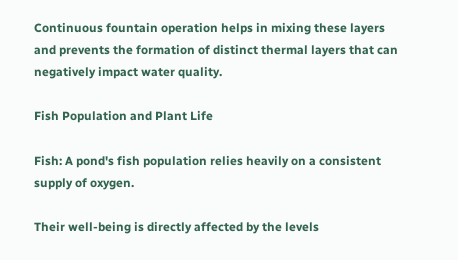Continuous fountain operation helps in mixing these layers and prevents the formation of distinct thermal layers that can negatively impact water quality.

Fish Population and Plant Life

Fish: A pond's fish population relies heavily on a consistent supply of oxygen.

Their well-being is directly affected by the levels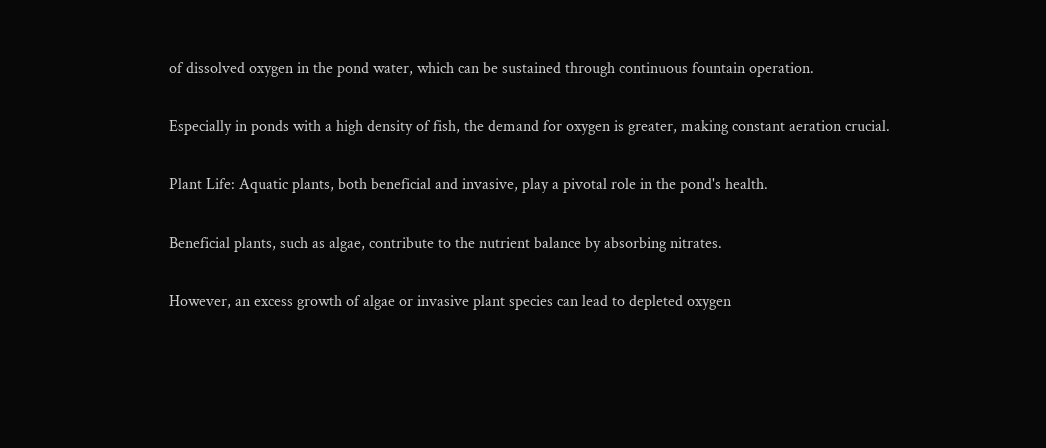of dissolved oxygen in the pond water, which can be sustained through continuous fountain operation.

Especially in ponds with a high density of fish, the demand for oxygen is greater, making constant aeration crucial.

Plant Life: Aquatic plants, both beneficial and invasive, play a pivotal role in the pond's health.

Beneficial plants, such as algae, contribute to the nutrient balance by absorbing nitrates.

However, an excess growth of algae or invasive plant species can lead to depleted oxygen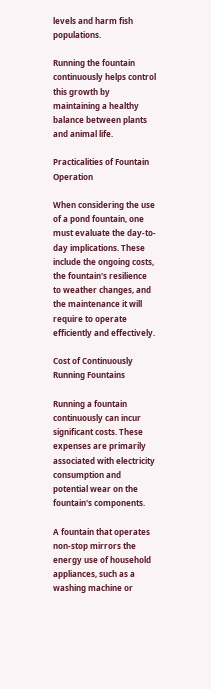levels and harm fish populations.

Running the fountain continuously helps control this growth by maintaining a healthy balance between plants and animal life.

Practicalities of Fountain Operation

When considering the use of a pond fountain, one must evaluate the day-to-day implications. These include the ongoing costs, the fountain's resilience to weather changes, and the maintenance it will require to operate efficiently and effectively.

Cost of Continuously Running Fountains

Running a fountain continuously can incur significant costs. These expenses are primarily associated with electricity consumption and potential wear on the fountain's components.

A fountain that operates non-stop mirrors the energy use of household appliances, such as a washing machine or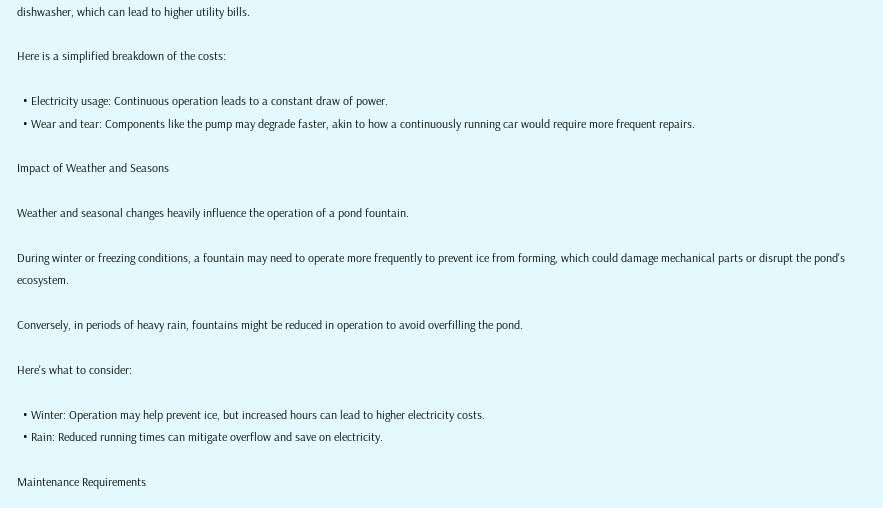dishwasher, which can lead to higher utility bills.

Here is a simplified breakdown of the costs:

  • Electricity usage: Continuous operation leads to a constant draw of power.
  • Wear and tear: Components like the pump may degrade faster, akin to how a continuously running car would require more frequent repairs.

Impact of Weather and Seasons

Weather and seasonal changes heavily influence the operation of a pond fountain.

During winter or freezing conditions, a fountain may need to operate more frequently to prevent ice from forming, which could damage mechanical parts or disrupt the pond's ecosystem.

Conversely, in periods of heavy rain, fountains might be reduced in operation to avoid overfilling the pond.

Here's what to consider:

  • Winter: Operation may help prevent ice, but increased hours can lead to higher electricity costs.
  • Rain: Reduced running times can mitigate overflow and save on electricity.

Maintenance Requirements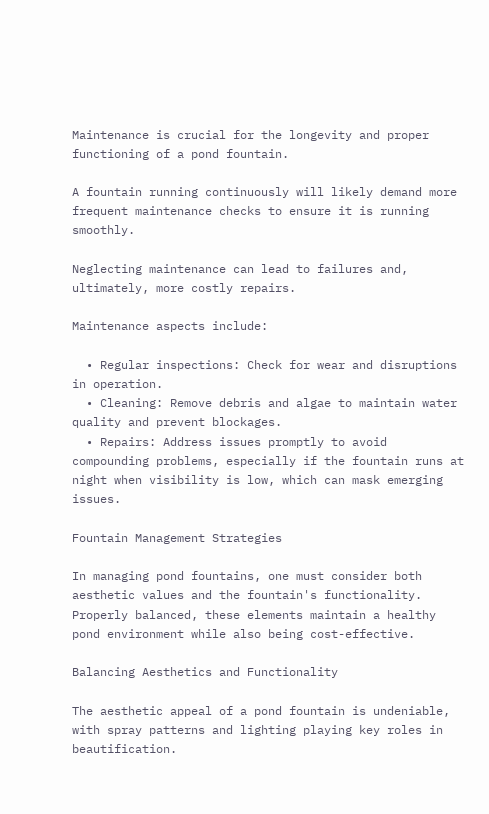Maintenance is crucial for the longevity and proper functioning of a pond fountain.

A fountain running continuously will likely demand more frequent maintenance checks to ensure it is running smoothly.

Neglecting maintenance can lead to failures and, ultimately, more costly repairs.

Maintenance aspects include:

  • Regular inspections: Check for wear and disruptions in operation.
  • Cleaning: Remove debris and algae to maintain water quality and prevent blockages.
  • Repairs: Address issues promptly to avoid compounding problems, especially if the fountain runs at night when visibility is low, which can mask emerging issues.

Fountain Management Strategies

In managing pond fountains, one must consider both aesthetic values and the fountain's functionality. Properly balanced, these elements maintain a healthy pond environment while also being cost-effective.

Balancing Aesthetics and Functionality

The aesthetic appeal of a pond fountain is undeniable, with spray patterns and lighting playing key roles in beautification.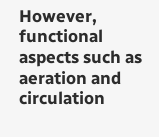However, functional aspects such as aeration and circulation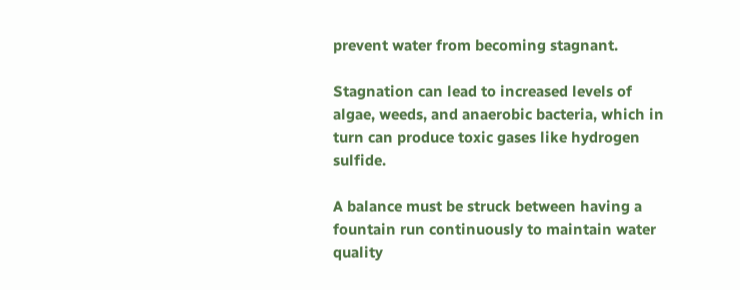prevent water from becoming stagnant.

Stagnation can lead to increased levels of algae, weeds, and anaerobic bacteria, which in turn can produce toxic gases like hydrogen sulfide.

A balance must be struck between having a fountain run continuously to maintain water quality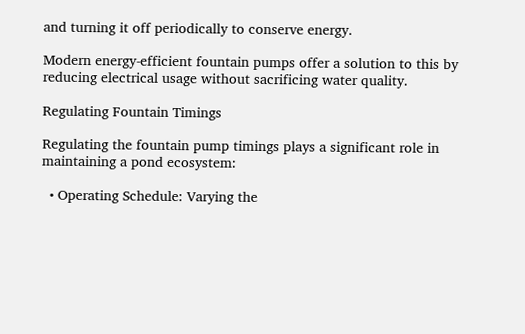and turning it off periodically to conserve energy.

Modern energy-efficient fountain pumps offer a solution to this by reducing electrical usage without sacrificing water quality.

Regulating Fountain Timings

Regulating the fountain pump timings plays a significant role in maintaining a pond ecosystem:

  • Operating Schedule: Varying the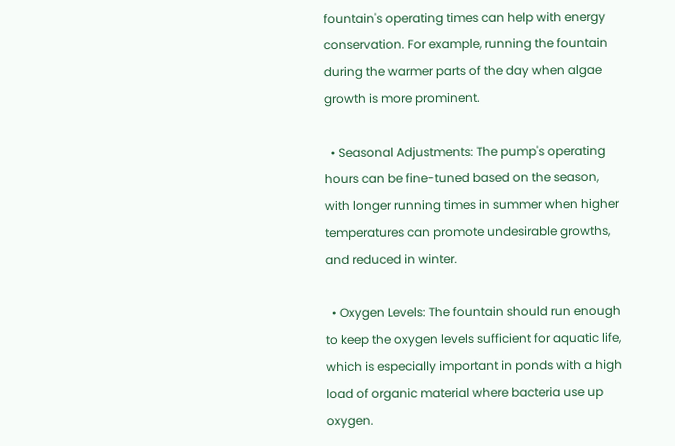fountain's operating times can help with energy conservation. For example, running the fountain during the warmer parts of the day when algae growth is more prominent.

  • Seasonal Adjustments: The pump's operating hours can be fine-tuned based on the season, with longer running times in summer when higher temperatures can promote undesirable growths, and reduced in winter.

  • Oxygen Levels: The fountain should run enough to keep the oxygen levels sufficient for aquatic life, which is especially important in ponds with a high load of organic material where bacteria use up oxygen.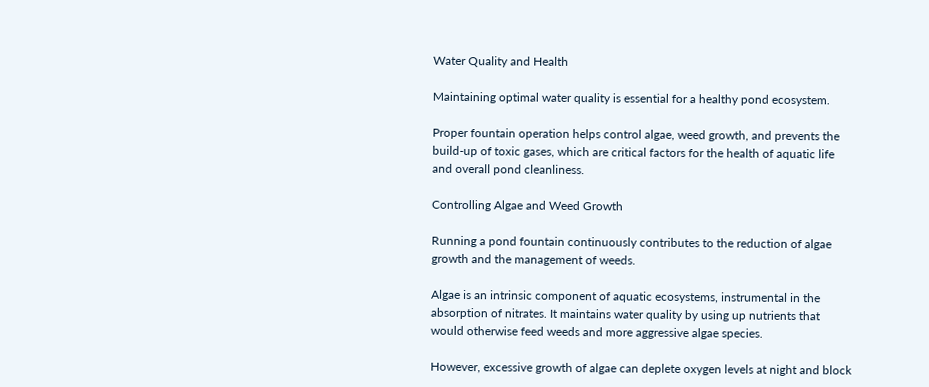Water Quality and Health

Maintaining optimal water quality is essential for a healthy pond ecosystem.

Proper fountain operation helps control algae, weed growth, and prevents the build-up of toxic gases, which are critical factors for the health of aquatic life and overall pond cleanliness.

Controlling Algae and Weed Growth

Running a pond fountain continuously contributes to the reduction of algae growth and the management of weeds.

Algae is an intrinsic component of aquatic ecosystems, instrumental in the absorption of nitrates. It maintains water quality by using up nutrients that would otherwise feed weeds and more aggressive algae species.

However, excessive growth of algae can deplete oxygen levels at night and block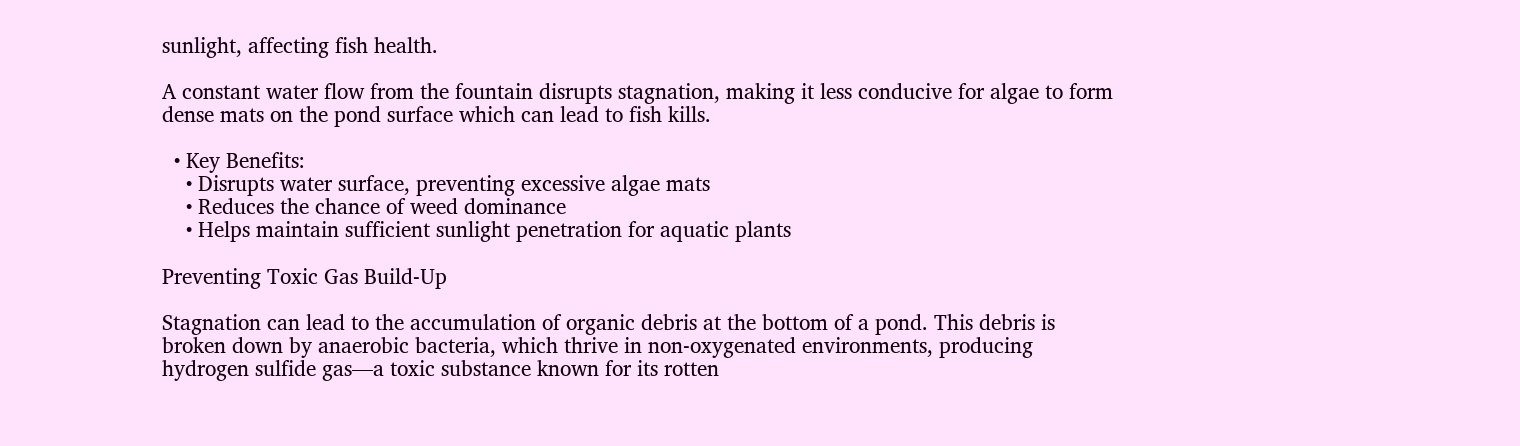sunlight, affecting fish health.

A constant water flow from the fountain disrupts stagnation, making it less conducive for algae to form dense mats on the pond surface which can lead to fish kills.

  • Key Benefits:
    • Disrupts water surface, preventing excessive algae mats
    • Reduces the chance of weed dominance
    • Helps maintain sufficient sunlight penetration for aquatic plants

Preventing Toxic Gas Build-Up

Stagnation can lead to the accumulation of organic debris at the bottom of a pond. This debris is broken down by anaerobic bacteria, which thrive in non-oxygenated environments, producing hydrogen sulfide gas—a toxic substance known for its rotten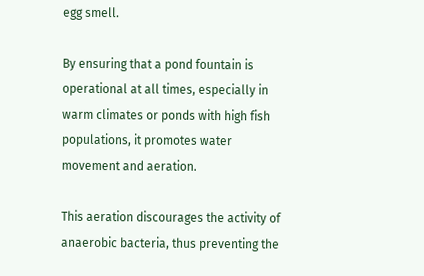egg smell.

By ensuring that a pond fountain is operational at all times, especially in warm climates or ponds with high fish populations, it promotes water movement and aeration.

This aeration discourages the activity of anaerobic bacteria, thus preventing the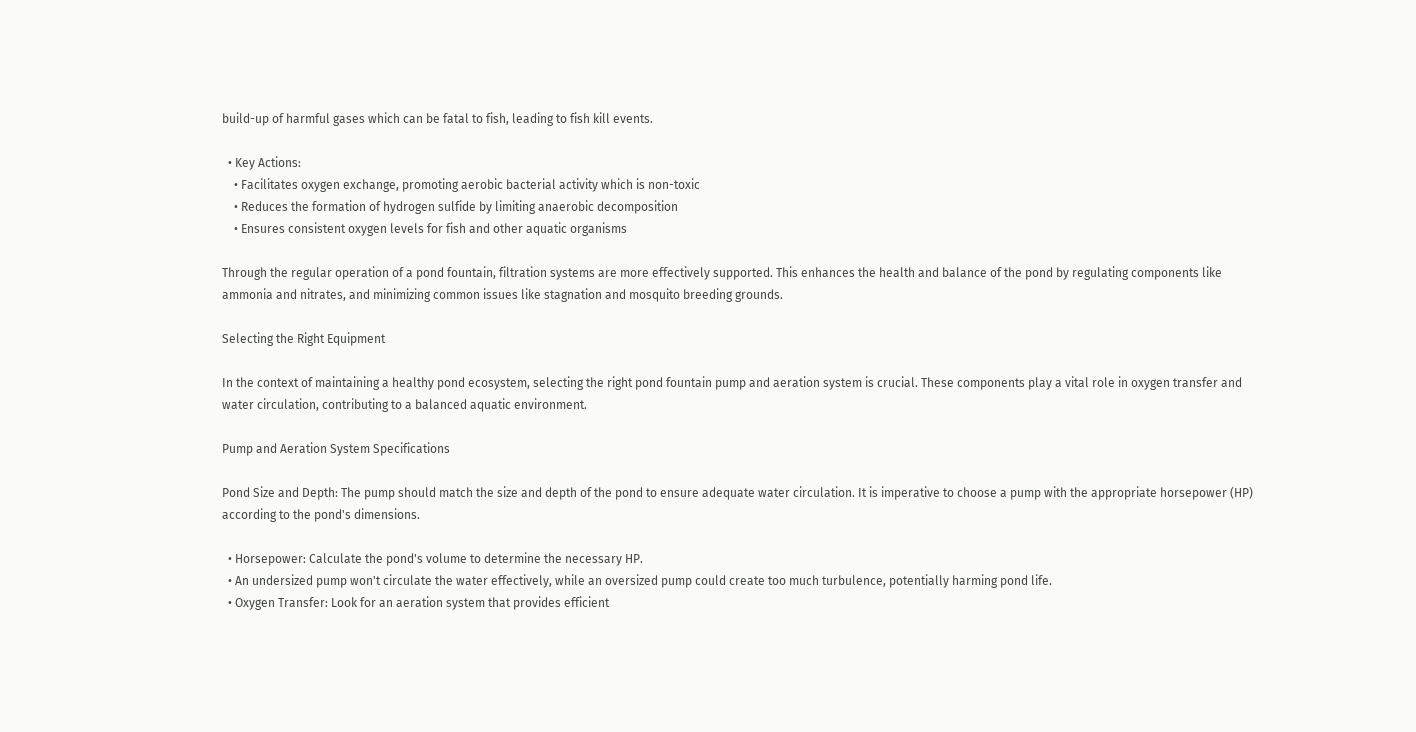build-up of harmful gases which can be fatal to fish, leading to fish kill events.

  • Key Actions:
    • Facilitates oxygen exchange, promoting aerobic bacterial activity which is non-toxic
    • Reduces the formation of hydrogen sulfide by limiting anaerobic decomposition
    • Ensures consistent oxygen levels for fish and other aquatic organisms

Through the regular operation of a pond fountain, filtration systems are more effectively supported. This enhances the health and balance of the pond by regulating components like ammonia and nitrates, and minimizing common issues like stagnation and mosquito breeding grounds.

Selecting the Right Equipment

In the context of maintaining a healthy pond ecosystem, selecting the right pond fountain pump and aeration system is crucial. These components play a vital role in oxygen transfer and water circulation, contributing to a balanced aquatic environment.

Pump and Aeration System Specifications

Pond Size and Depth: The pump should match the size and depth of the pond to ensure adequate water circulation. It is imperative to choose a pump with the appropriate horsepower (HP) according to the pond's dimensions.

  • Horsepower: Calculate the pond's volume to determine the necessary HP.
  • An undersized pump won't circulate the water effectively, while an oversized pump could create too much turbulence, potentially harming pond life.
  • Oxygen Transfer: Look for an aeration system that provides efficient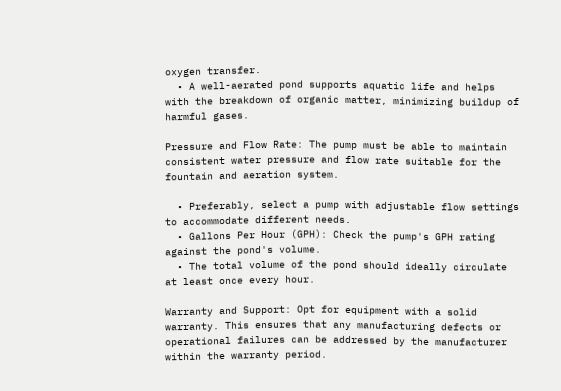oxygen transfer.
  • A well-aerated pond supports aquatic life and helps with the breakdown of organic matter, minimizing buildup of harmful gases.

Pressure and Flow Rate: The pump must be able to maintain consistent water pressure and flow rate suitable for the fountain and aeration system.

  • Preferably, select a pump with adjustable flow settings to accommodate different needs.
  • Gallons Per Hour (GPH): Check the pump's GPH rating against the pond's volume.
  • The total volume of the pond should ideally circulate at least once every hour.

Warranty and Support: Opt for equipment with a solid warranty. This ensures that any manufacturing defects or operational failures can be addressed by the manufacturer within the warranty period.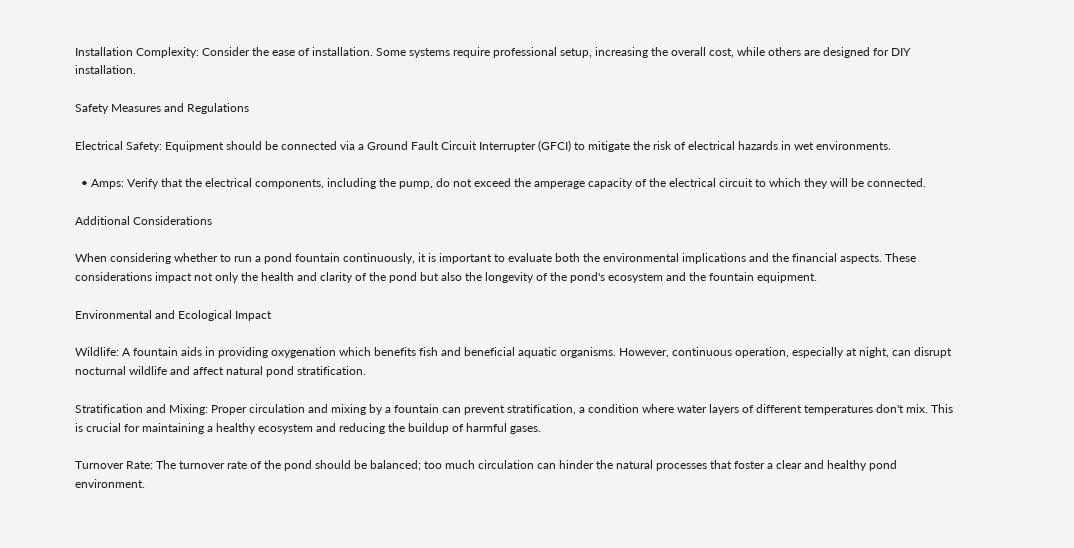Installation Complexity: Consider the ease of installation. Some systems require professional setup, increasing the overall cost, while others are designed for DIY installation.

Safety Measures and Regulations

Electrical Safety: Equipment should be connected via a Ground Fault Circuit Interrupter (GFCI) to mitigate the risk of electrical hazards in wet environments.

  • Amps: Verify that the electrical components, including the pump, do not exceed the amperage capacity of the electrical circuit to which they will be connected.

Additional Considerations

When considering whether to run a pond fountain continuously, it is important to evaluate both the environmental implications and the financial aspects. These considerations impact not only the health and clarity of the pond but also the longevity of the pond's ecosystem and the fountain equipment.

Environmental and Ecological Impact

Wildlife: A fountain aids in providing oxygenation which benefits fish and beneficial aquatic organisms. However, continuous operation, especially at night, can disrupt nocturnal wildlife and affect natural pond stratification.

Stratification and Mixing: Proper circulation and mixing by a fountain can prevent stratification, a condition where water layers of different temperatures don't mix. This is crucial for maintaining a healthy ecosystem and reducing the buildup of harmful gases.

Turnover Rate: The turnover rate of the pond should be balanced; too much circulation can hinder the natural processes that foster a clear and healthy pond environment.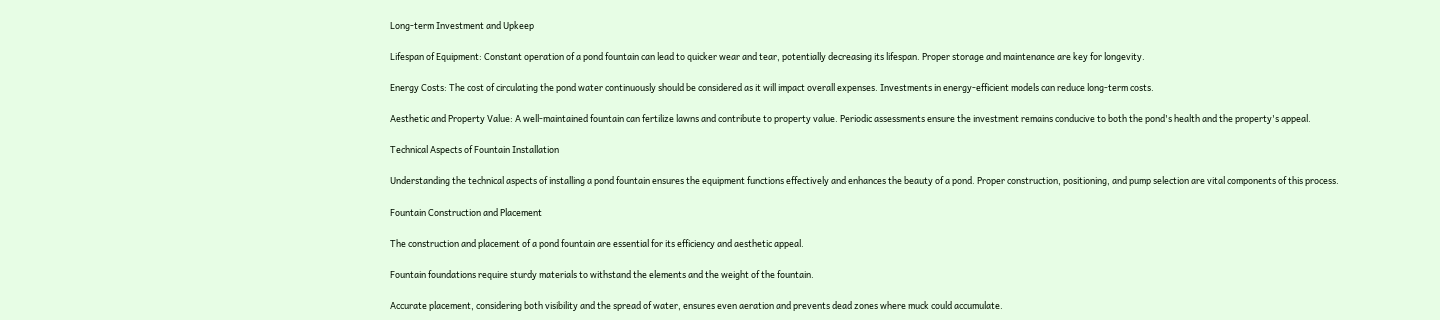Long-term Investment and Upkeep

Lifespan of Equipment: Constant operation of a pond fountain can lead to quicker wear and tear, potentially decreasing its lifespan. Proper storage and maintenance are key for longevity.

Energy Costs: The cost of circulating the pond water continuously should be considered as it will impact overall expenses. Investments in energy-efficient models can reduce long-term costs.

Aesthetic and Property Value: A well-maintained fountain can fertilize lawns and contribute to property value. Periodic assessments ensure the investment remains conducive to both the pond's health and the property's appeal.

Technical Aspects of Fountain Installation

Understanding the technical aspects of installing a pond fountain ensures the equipment functions effectively and enhances the beauty of a pond. Proper construction, positioning, and pump selection are vital components of this process.

Fountain Construction and Placement

The construction and placement of a pond fountain are essential for its efficiency and aesthetic appeal.

Fountain foundations require sturdy materials to withstand the elements and the weight of the fountain.

Accurate placement, considering both visibility and the spread of water, ensures even aeration and prevents dead zones where muck could accumulate.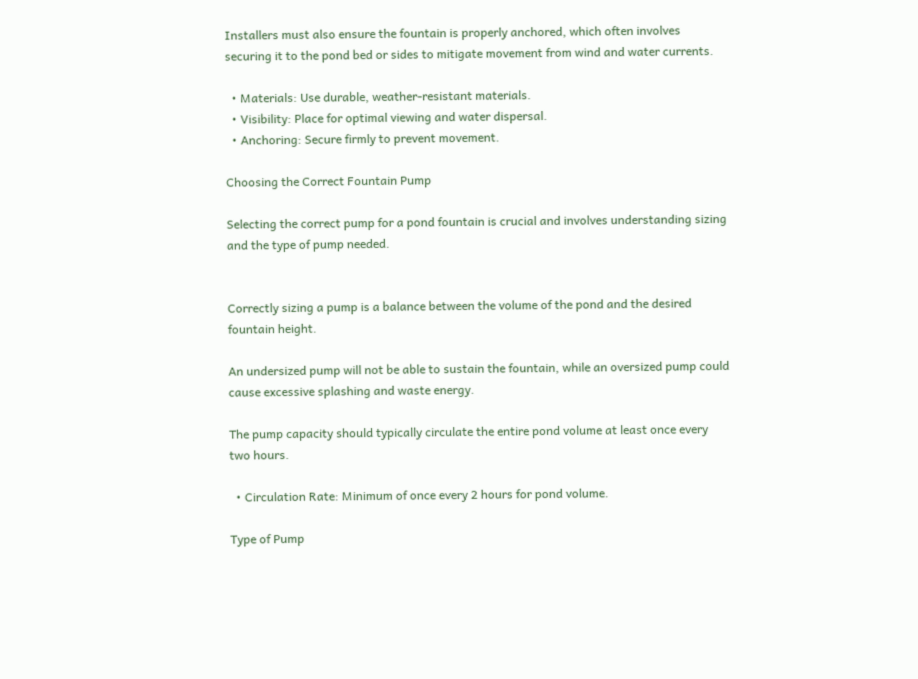Installers must also ensure the fountain is properly anchored, which often involves securing it to the pond bed or sides to mitigate movement from wind and water currents.

  • Materials: Use durable, weather-resistant materials.
  • Visibility: Place for optimal viewing and water dispersal.
  • Anchoring: Secure firmly to prevent movement.

Choosing the Correct Fountain Pump

Selecting the correct pump for a pond fountain is crucial and involves understanding sizing and the type of pump needed.


Correctly sizing a pump is a balance between the volume of the pond and the desired fountain height.

An undersized pump will not be able to sustain the fountain, while an oversized pump could cause excessive splashing and waste energy.

The pump capacity should typically circulate the entire pond volume at least once every two hours.

  • Circulation Rate: Minimum of once every 2 hours for pond volume.

Type of Pump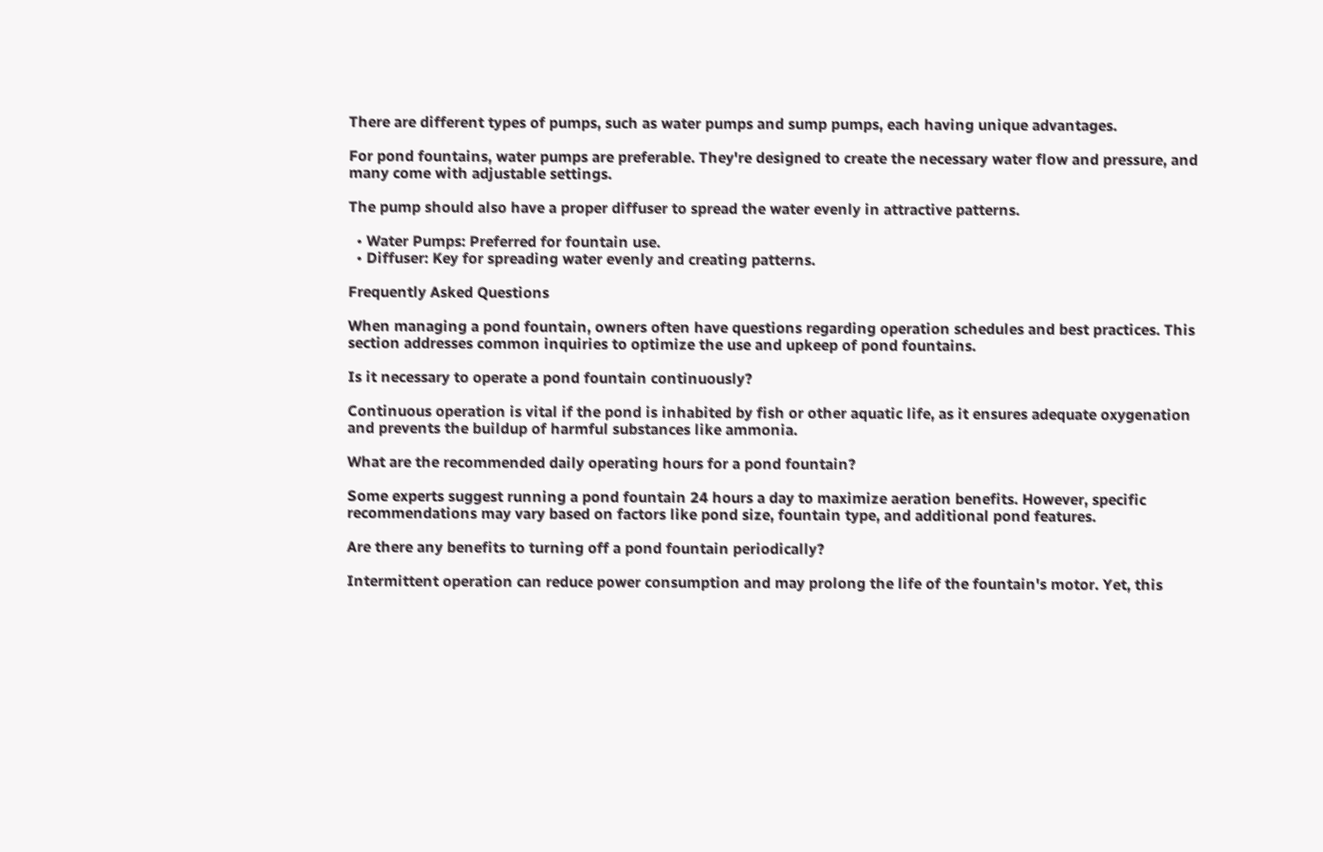There are different types of pumps, such as water pumps and sump pumps, each having unique advantages.

For pond fountains, water pumps are preferable. They're designed to create the necessary water flow and pressure, and many come with adjustable settings.

The pump should also have a proper diffuser to spread the water evenly in attractive patterns.

  • Water Pumps: Preferred for fountain use.
  • Diffuser: Key for spreading water evenly and creating patterns.

Frequently Asked Questions

When managing a pond fountain, owners often have questions regarding operation schedules and best practices. This section addresses common inquiries to optimize the use and upkeep of pond fountains.

Is it necessary to operate a pond fountain continuously?

Continuous operation is vital if the pond is inhabited by fish or other aquatic life, as it ensures adequate oxygenation and prevents the buildup of harmful substances like ammonia.

What are the recommended daily operating hours for a pond fountain?

Some experts suggest running a pond fountain 24 hours a day to maximize aeration benefits. However, specific recommendations may vary based on factors like pond size, fountain type, and additional pond features.

Are there any benefits to turning off a pond fountain periodically?

Intermittent operation can reduce power consumption and may prolong the life of the fountain's motor. Yet, this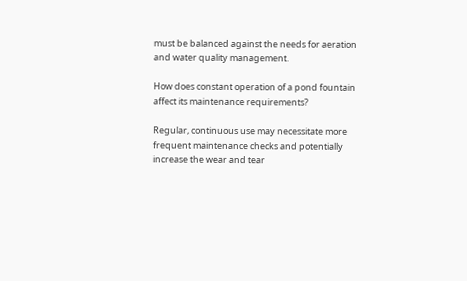must be balanced against the needs for aeration and water quality management.

How does constant operation of a pond fountain affect its maintenance requirements?

Regular, continuous use may necessitate more frequent maintenance checks and potentially increase the wear and tear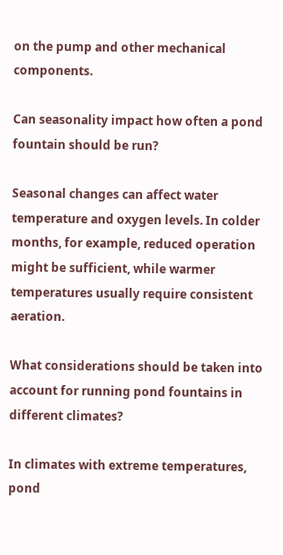on the pump and other mechanical components.

Can seasonality impact how often a pond fountain should be run?

Seasonal changes can affect water temperature and oxygen levels. In colder months, for example, reduced operation might be sufficient, while warmer temperatures usually require consistent aeration.

What considerations should be taken into account for running pond fountains in different climates?

In climates with extreme temperatures, pond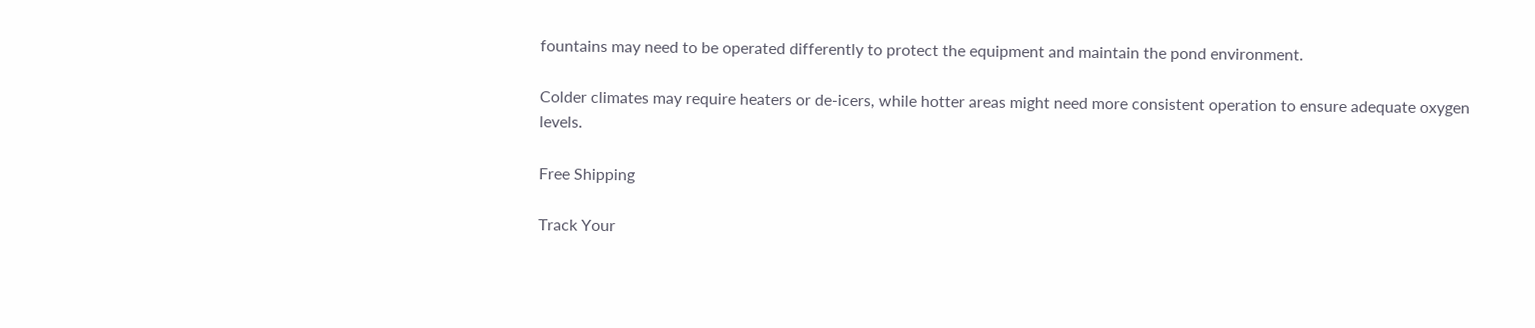fountains may need to be operated differently to protect the equipment and maintain the pond environment.

Colder climates may require heaters or de-icers, while hotter areas might need more consistent operation to ensure adequate oxygen levels.

Free Shipping

Track Your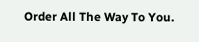Order All The Way To You.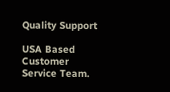Quality Support

USA Based Customer Service Team.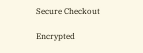Secure Checkout

Encrypted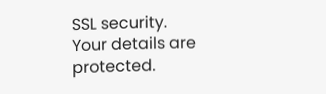SSL security. Your details are protected.